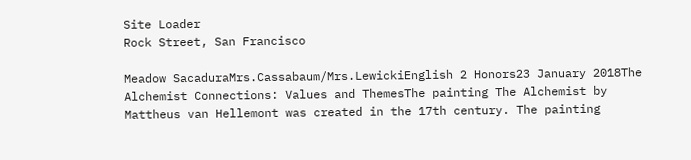Site Loader
Rock Street, San Francisco

Meadow SacaduraMrs.Cassabaum/Mrs.LewickiEnglish 2 Honors23 January 2018The Alchemist Connections: Values and ThemesThe painting The Alchemist by Mattheus van Hellemont was created in the 17th century. The painting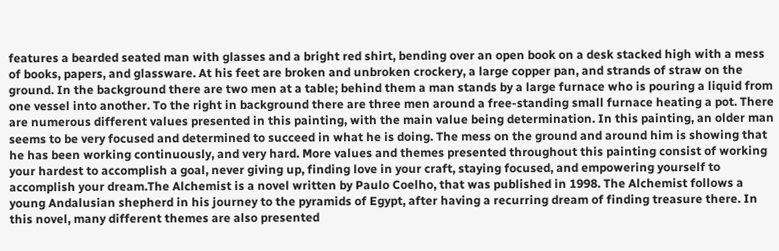features a bearded seated man with glasses and a bright red shirt, bending over an open book on a desk stacked high with a mess of books, papers, and glassware. At his feet are broken and unbroken crockery, a large copper pan, and strands of straw on the ground. In the background there are two men at a table; behind them a man stands by a large furnace who is pouring a liquid from one vessel into another. To the right in background there are three men around a free-standing small furnace heating a pot. There are numerous different values presented in this painting, with the main value being determination. In this painting, an older man seems to be very focused and determined to succeed in what he is doing. The mess on the ground and around him is showing that he has been working continuously, and very hard. More values and themes presented throughout this painting consist of working your hardest to accomplish a goal, never giving up, finding love in your craft, staying focused, and empowering yourself to accomplish your dream.The Alchemist is a novel written by Paulo Coelho, that was published in 1998. The Alchemist follows a young Andalusian shepherd in his journey to the pyramids of Egypt, after having a recurring dream of finding treasure there. In this novel, many different themes are also presented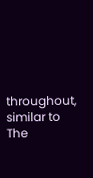throughout, similar to The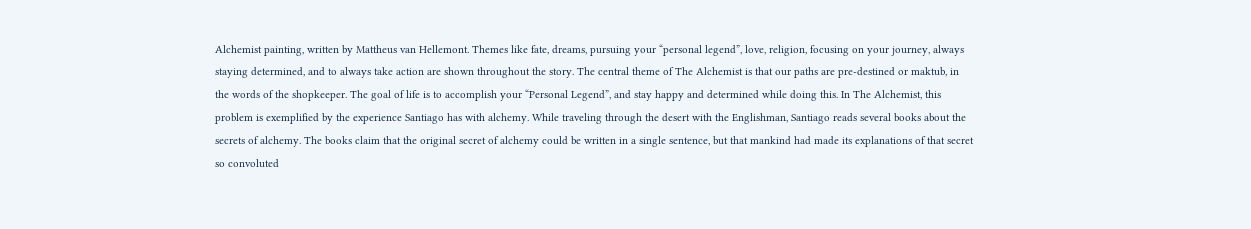Alchemist painting, written by Mattheus van Hellemont. Themes like fate, dreams, pursuing your “personal legend”, love, religion, focusing on your journey, always staying determined, and to always take action are shown throughout the story. The central theme of The Alchemist is that our paths are pre-destined or maktub, in the words of the shopkeeper. The goal of life is to accomplish your “Personal Legend”, and stay happy and determined while doing this. In The Alchemist, this problem is exemplified by the experience Santiago has with alchemy. While traveling through the desert with the Englishman, Santiago reads several books about the secrets of alchemy. The books claim that the original secret of alchemy could be written in a single sentence, but that mankind had made its explanations of that secret so convoluted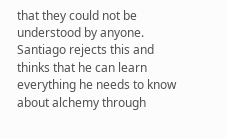that they could not be understood by anyone. Santiago rejects this and thinks that he can learn everything he needs to know about alchemy through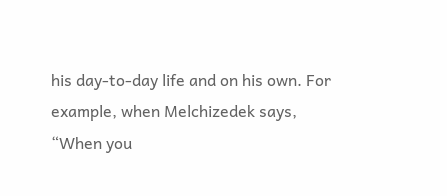his day-to-day life and on his own. For example, when Melchizedek says, “When you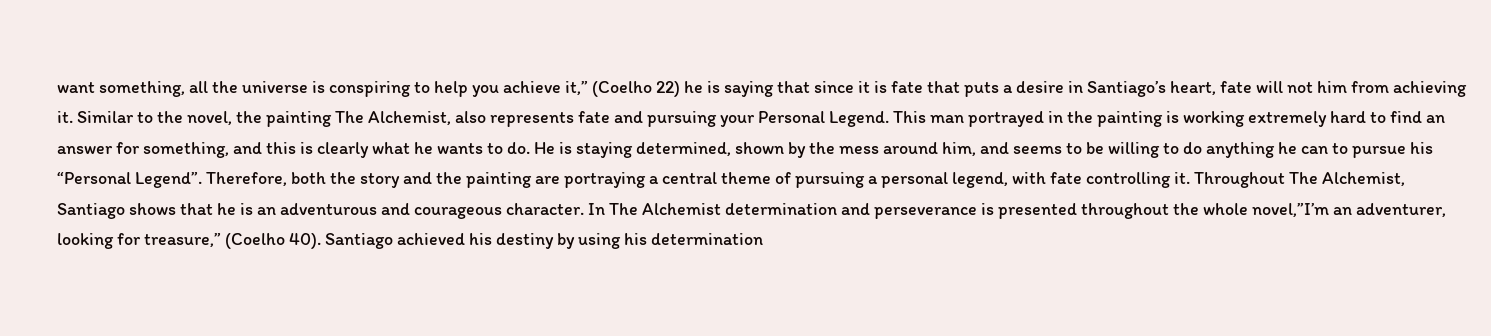want something, all the universe is conspiring to help you achieve it,” (Coelho 22) he is saying that since it is fate that puts a desire in Santiago’s heart, fate will not him from achieving it. Similar to the novel, the painting The Alchemist, also represents fate and pursuing your Personal Legend. This man portrayed in the painting is working extremely hard to find an answer for something, and this is clearly what he wants to do. He is staying determined, shown by the mess around him, and seems to be willing to do anything he can to pursue his “Personal Legend”. Therefore, both the story and the painting are portraying a central theme of pursuing a personal legend, with fate controlling it. Throughout The Alchemist, Santiago shows that he is an adventurous and courageous character. In The Alchemist determination and perseverance is presented throughout the whole novel,”I’m an adventurer, looking for treasure,” (Coelho 40). Santiago achieved his destiny by using his determination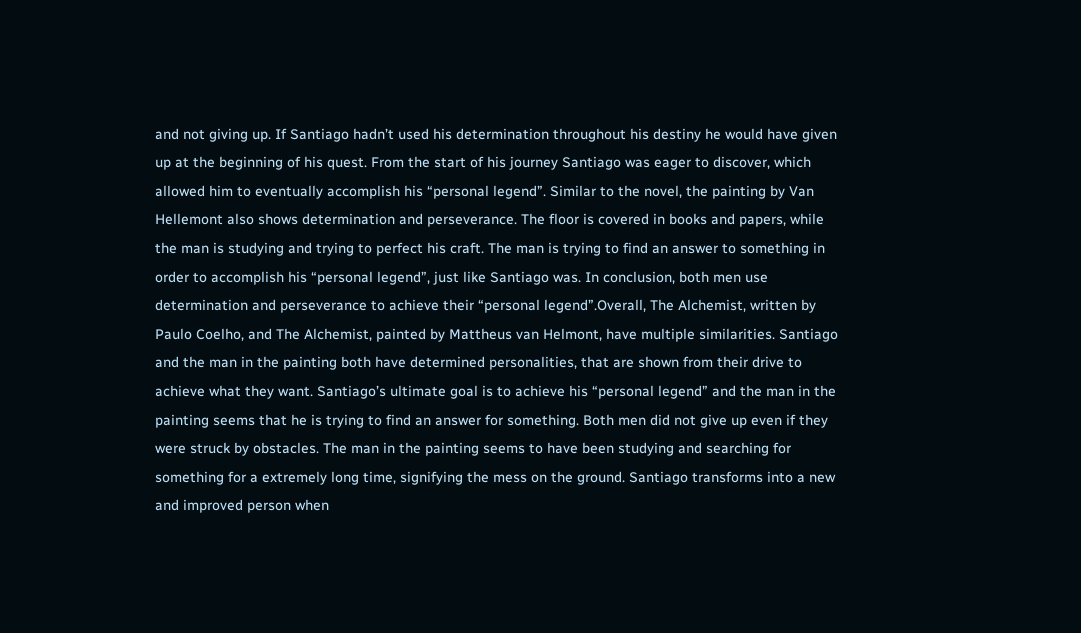and not giving up. If Santiago hadn’t used his determination throughout his destiny he would have given up at the beginning of his quest. From the start of his journey Santiago was eager to discover, which allowed him to eventually accomplish his “personal legend”. Similar to the novel, the painting by Van Hellemont also shows determination and perseverance. The floor is covered in books and papers, while the man is studying and trying to perfect his craft. The man is trying to find an answer to something in order to accomplish his “personal legend”, just like Santiago was. In conclusion, both men use determination and perseverance to achieve their “personal legend”.Overall, The Alchemist, written by Paulo Coelho, and The Alchemist, painted by Mattheus van Helmont, have multiple similarities. Santiago and the man in the painting both have determined personalities, that are shown from their drive to achieve what they want. Santiago’s ultimate goal is to achieve his “personal legend” and the man in the painting seems that he is trying to find an answer for something. Both men did not give up even if they were struck by obstacles. The man in the painting seems to have been studying and searching for something for a extremely long time, signifying the mess on the ground. Santiago transforms into a new and improved person when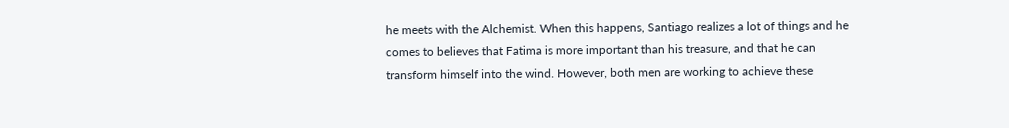he meets with the Alchemist. When this happens, Santiago realizes a lot of things and he comes to believes that Fatima is more important than his treasure, and that he can transform himself into the wind. However, both men are working to achieve these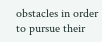obstacles in order to pursue their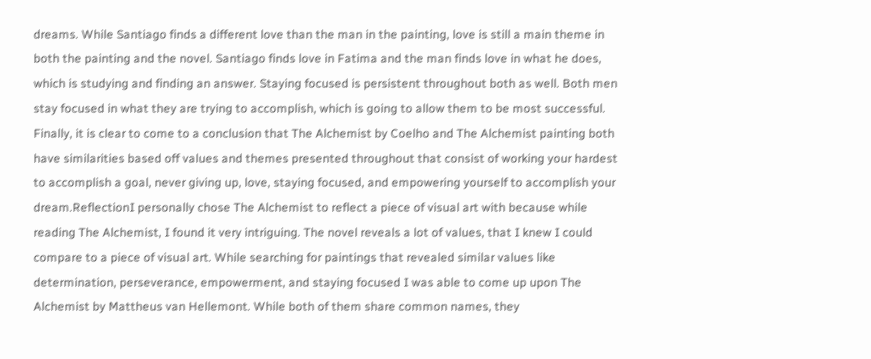dreams. While Santiago finds a different love than the man in the painting, love is still a main theme in both the painting and the novel. Santiago finds love in Fatima and the man finds love in what he does, which is studying and finding an answer. Staying focused is persistent throughout both as well. Both men stay focused in what they are trying to accomplish, which is going to allow them to be most successful. Finally, it is clear to come to a conclusion that The Alchemist by Coelho and The Alchemist painting both have similarities based off values and themes presented throughout that consist of working your hardest to accomplish a goal, never giving up, love, staying focused, and empowering yourself to accomplish your dream.ReflectionI personally chose The Alchemist to reflect a piece of visual art with because while reading The Alchemist, I found it very intriguing. The novel reveals a lot of values, that I knew I could compare to a piece of visual art. While searching for paintings that revealed similar values like determination, perseverance, empowerment, and staying focused I was able to come up upon The Alchemist by Mattheus van Hellemont. While both of them share common names, they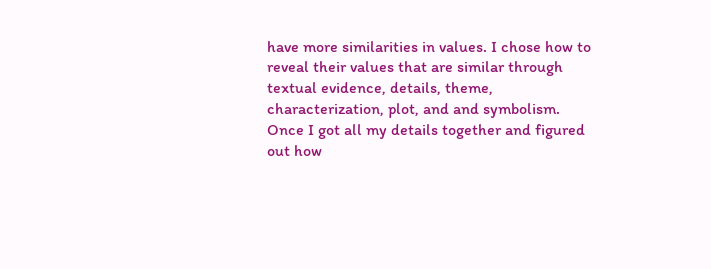have more similarities in values. I chose how to reveal their values that are similar through textual evidence, details, theme, characterization, plot, and and symbolism. Once I got all my details together and figured out how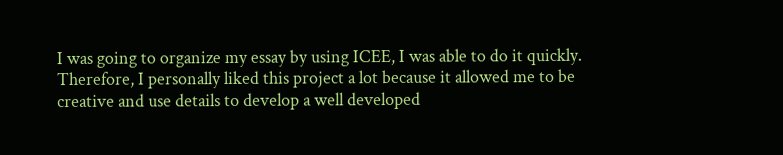I was going to organize my essay by using ICEE, I was able to do it quickly. Therefore, I personally liked this project a lot because it allowed me to be creative and use details to develop a well developed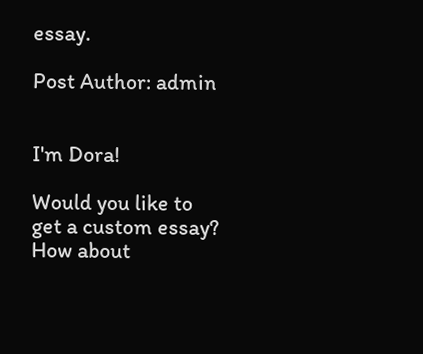essay.

Post Author: admin


I'm Dora!

Would you like to get a custom essay? How about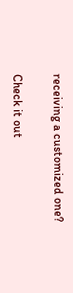receiving a customized one?

Check it out